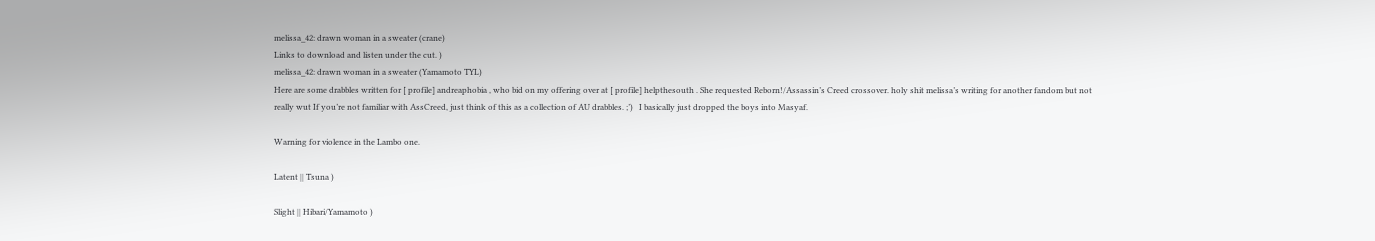melissa_42: drawn woman in a sweater (crane)
Links to download and listen under the cut. )
melissa_42: drawn woman in a sweater (Yamamoto TYL)
Here are some drabbles written for [ profile] andreaphobia , who bid on my offering over at [ profile] helpthesouth . She requested Reborn!/Assassin’s Creed crossover. holy shit melissa’s writing for another fandom but not really wut If you’re not familiar with AssCreed, just think of this as a collection of AU drabbles. ;’)   I basically just dropped the boys into Masyaf.

Warning for violence in the Lambo one.

Latent || Tsuna )

Slight || Hibari/Yamamoto )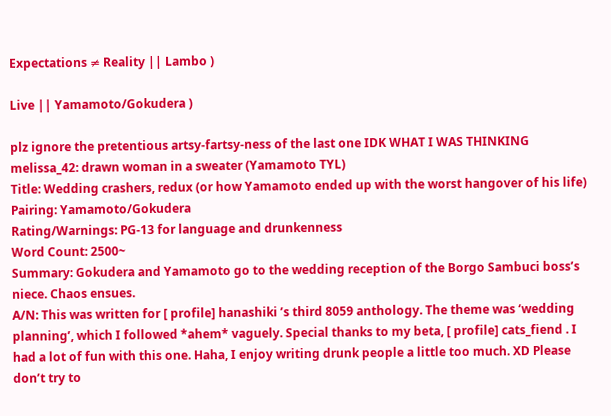Expectations ≠ Reality || Lambo )

Live || Yamamoto/Gokudera )

plz ignore the pretentious artsy-fartsy-ness of the last one IDK WHAT I WAS THINKING
melissa_42: drawn woman in a sweater (Yamamoto TYL)
Title: Wedding crashers, redux (or how Yamamoto ended up with the worst hangover of his life)
Pairing: Yamamoto/Gokudera
Rating/Warnings: PG-13 for language and drunkenness
Word Count: 2500~
Summary: Gokudera and Yamamoto go to the wedding reception of the Borgo Sambuci boss’s niece. Chaos ensues.
A/N: This was written for [ profile] hanashiki ’s third 8059 anthology. The theme was ‘wedding planning’, which I followed *ahem* vaguely. Special thanks to my beta, [ profile] cats_fiend . I had a lot of fun with this one. Haha, I enjoy writing drunk people a little too much. XD Please don’t try to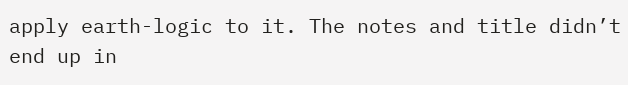apply earth-logic to it. The notes and title didn’t end up in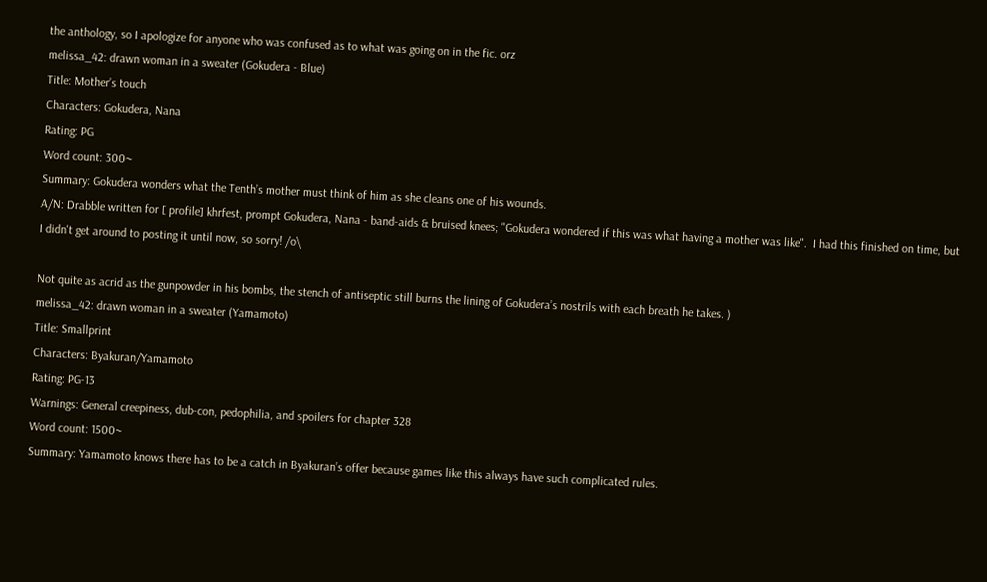the anthology, so I apologize for anyone who was confused as to what was going on in the fic. orz
melissa_42: drawn woman in a sweater (Gokudera - Blue)
Title: Mother’s touch
Characters: Gokudera, Nana
Rating: PG
Word count: 300~
Summary: Gokudera wonders what the Tenth’s mother must think of him as she cleans one of his wounds.
A/N: Drabble written for [ profile] khrfest, prompt Gokudera, Nana - band-aids & bruised knees; "Gokudera wondered if this was what having a mother was like".  I had this finished on time, but I didn't get around to posting it until now, so sorry! /o\

Not quite as acrid as the gunpowder in his bombs, the stench of antiseptic still burns the lining of Gokudera’s nostrils with each breath he takes. )
melissa_42: drawn woman in a sweater (Yamamoto)
Title: Smallprint
Characters: Byakuran/Yamamoto
Rating: PG-13
Warnings: General creepiness, dub-con, pedophilia, and spoilers for chapter 328
Word count: 1500~
Summary: Yamamoto knows there has to be a catch in Byakuran’s offer because games like this always have such complicated rules.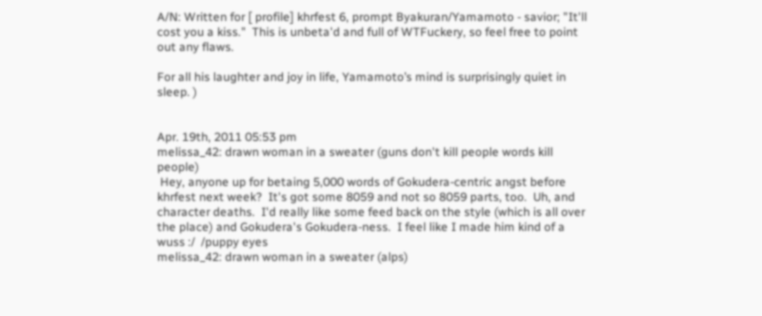A/N: Written for [ profile] khrfest 6, prompt Byakuran/Yamamoto - savior; "It'll cost you a kiss."  This is unbeta'd and full of WTFuckery, so feel free to point out any flaws.

For all his laughter and joy in life, Yamamoto’s mind is surprisingly quiet in sleep. )


Apr. 19th, 2011 05:53 pm
melissa_42: drawn woman in a sweater (guns don't kill people words kill people)
 Hey, anyone up for betaing 5,000 words of Gokudera-centric angst before khrfest next week?  It's got some 8059 and not so 8059 parts, too.  Uh, and character deaths.  I'd really like some feed back on the style (which is all over the place) and Gokudera's Gokudera-ness.  I feel like I made him kind of a wuss :/  /puppy eyes
melissa_42: drawn woman in a sweater (alps)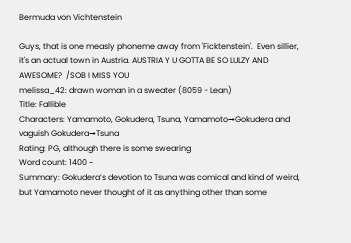Bermuda von Vichtenstein

Guys, that is one measly phoneme away from 'Ficktenstein'.  Even sillier, it's an actual town in Austria. AUSTRIA Y U GOTTA BE SO LULZY AND AWESOME?  /SOB I MISS YOU
melissa_42: drawn woman in a sweater (8059 - Lean)
Title: Fallible
Characters: Yamamoto, Gokudera, Tsuna, Yamamoto→Gokudera and vaguish Gokudera→Tsuna
Rating: PG, although there is some swearing
Word count: 1400 ~
Summary: Gokudera’s devotion to Tsuna was comical and kind of weird, but Yamamoto never thought of it as anything other than some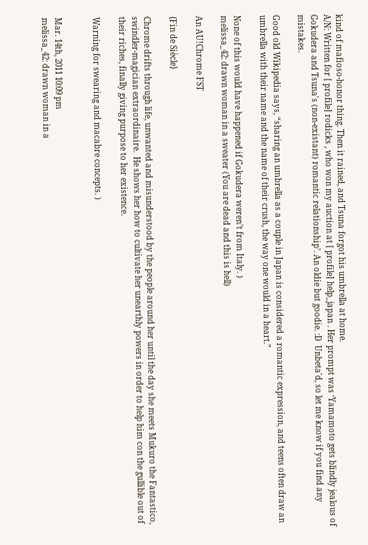kind of mafioso-honor thing. Then it rained, and Tsuna forgot his umbrella at home.
A/N: Written for [ profile] rodicks , who won my auction at [ profile] help_japan . Her prompt was ‘Yamamoto gets blindly jealous of Gokudera and Tsuna's (non-existant) romantic relationship’. An oldie but goodie. :D  Unbeta'd, so let me know if you find any mistakes.

Good old Wikipedia says, “sharing an umbrella as a couple in Japan is considered a romantic expression, and teens often draw an umbrella with their name and the name of their crush, the way one would in a heart.”

None of this would have happened if Gokudera weren’t from Italy. )
melissa_42: drawn woman in a sweater (You are dead and this is hell)

An AU!Chrome FST

{Fin de Siècle}

Chrome drifts through life, unwanted and misunderstood by the people around her until the day she meets Mukuro the Fantastico, swindler-magician extraordinaire.  He shows her how to cultivate her unearthly powers in order to help him con the gullible out of their riches, finally giving purpose to her existence.

Warning for swearing and macabre concepts. )


Mar. 14th, 2011 10:09 pm
melissa_42: drawn woman in a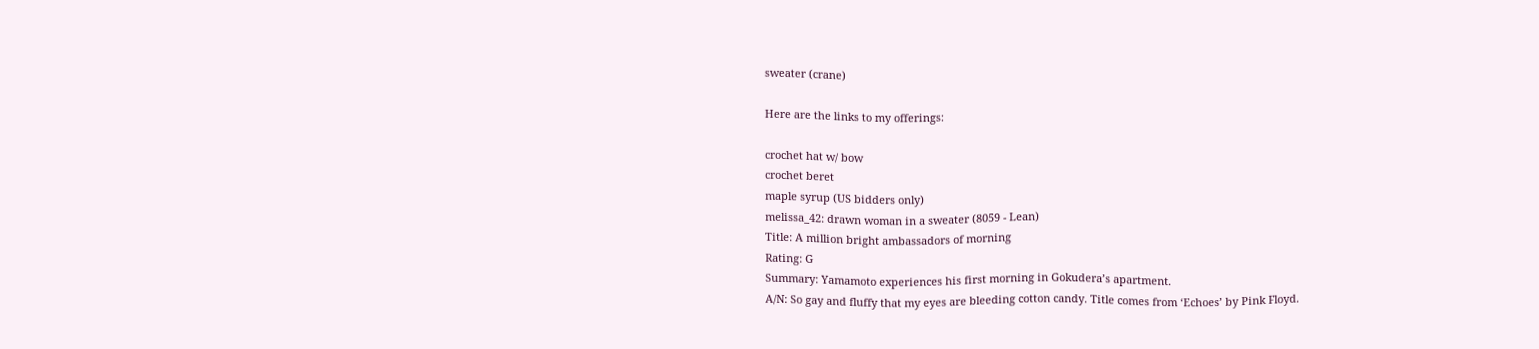sweater (crane)

Here are the links to my offerings:

crochet hat w/ bow
crochet beret
maple syrup (US bidders only)
melissa_42: drawn woman in a sweater (8059 - Lean)
Title: A million bright ambassadors of morning
Rating: G
Summary: Yamamoto experiences his first morning in Gokudera’s apartment.
A/N: So gay and fluffy that my eyes are bleeding cotton candy. Title comes from ‘Echoes’ by Pink Floyd.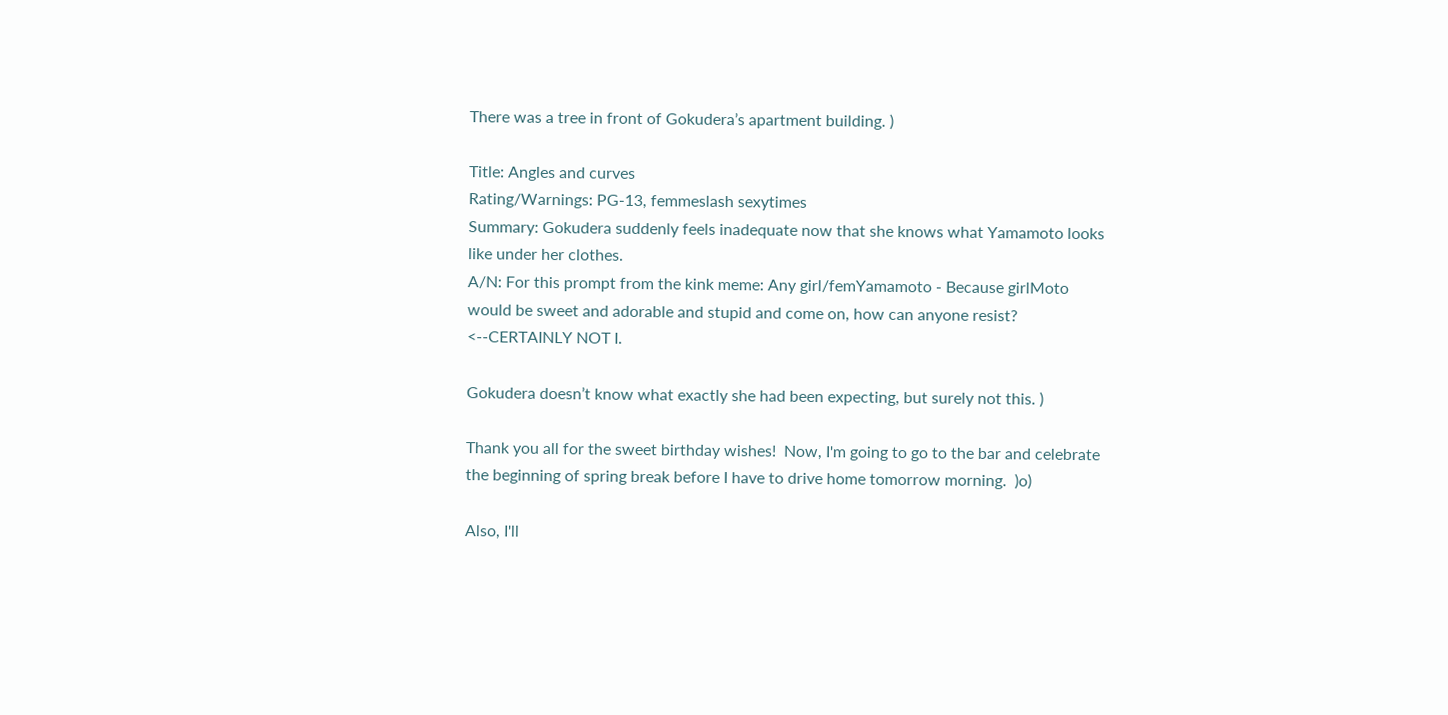There was a tree in front of Gokudera’s apartment building. )

Title: Angles and curves
Rating/Warnings: PG-13, femmeslash sexytimes
Summary: Gokudera suddenly feels inadequate now that she knows what Yamamoto looks like under her clothes.
A/N: For this prompt from the kink meme: Any girl/femYamamoto - Because girlMoto would be sweet and adorable and stupid and come on, how can anyone resist? <--CERTAINLY NOT I.

Gokudera doesn’t know what exactly she had been expecting, but surely not this. )

Thank you all for the sweet birthday wishes!  Now, I'm going to go to the bar and celebrate the beginning of spring break before I have to drive home tomorrow morning.  )o)

Also, I'll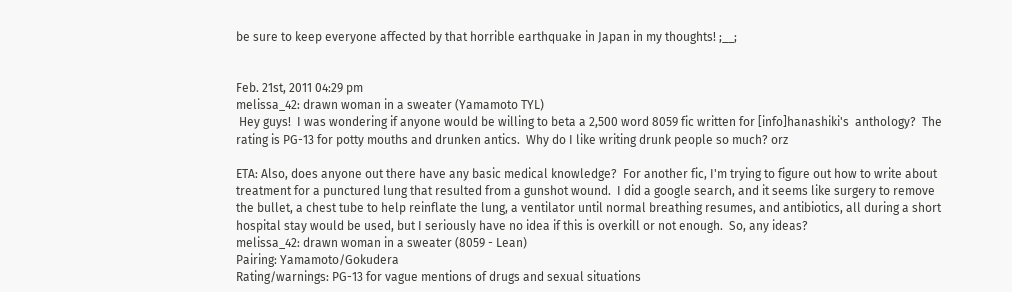be sure to keep everyone affected by that horrible earthquake in Japan in my thoughts! ;__;


Feb. 21st, 2011 04:29 pm
melissa_42: drawn woman in a sweater (Yamamoto TYL)
 Hey guys!  I was wondering if anyone would be willing to beta a 2,500 word 8059 fic written for [info]hanashiki's  anthology?  The rating is PG-13 for potty mouths and drunken antics.  Why do I like writing drunk people so much? orz

ETA: Also, does anyone out there have any basic medical knowledge?  For another fic, I'm trying to figure out how to write about treatment for a punctured lung that resulted from a gunshot wound.  I did a google search, and it seems like surgery to remove the bullet, a chest tube to help reinflate the lung, a ventilator until normal breathing resumes, and antibiotics, all during a short hospital stay would be used, but I seriously have no idea if this is overkill or not enough.  So, any ideas?
melissa_42: drawn woman in a sweater (8059 - Lean)
Pairing: Yamamoto/Gokudera
Rating/warnings: PG-13 for vague mentions of drugs and sexual situations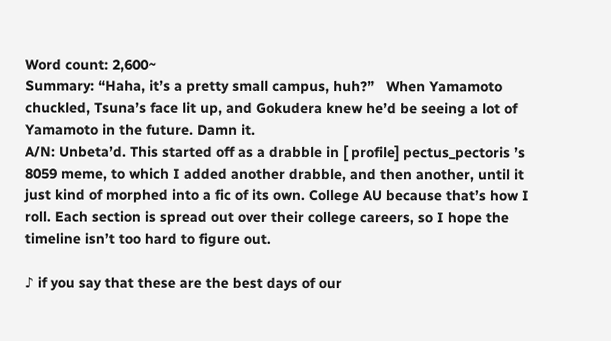Word count: 2,600~
Summary: “Haha, it’s a pretty small campus, huh?”   When Yamamoto chuckled, Tsuna’s face lit up, and Gokudera knew he’d be seeing a lot of Yamamoto in the future. Damn it.
A/N: Unbeta’d. This started off as a drabble in [ profile] pectus_pectoris ’s 8059 meme, to which I added another drabble, and then another, until it just kind of morphed into a fic of its own. College AU because that’s how I roll. Each section is spread out over their college careers, so I hope the timeline isn’t too hard to figure out.

♪ if you say that these are the best days of our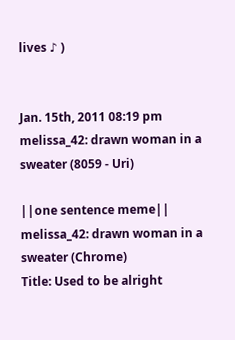lives ♪ )


Jan. 15th, 2011 08:19 pm
melissa_42: drawn woman in a sweater (8059 - Uri)

||one sentence meme||
melissa_42: drawn woman in a sweater (Chrome)
Title: Used to be alright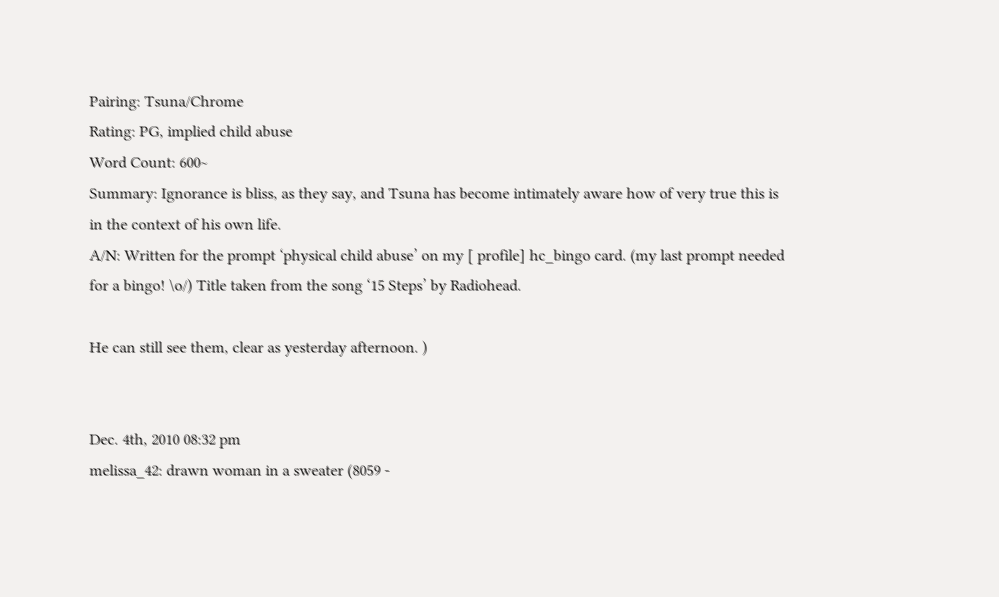Pairing: Tsuna/Chrome
Rating: PG, implied child abuse
Word Count: 600~
Summary: Ignorance is bliss, as they say, and Tsuna has become intimately aware how of very true this is in the context of his own life.
A/N: Written for the prompt ‘physical child abuse’ on my [ profile] hc_bingo card. (my last prompt needed for a bingo! \o/) Title taken from the song ‘15 Steps’ by Radiohead.

He can still see them, clear as yesterday afternoon. )


Dec. 4th, 2010 08:32 pm
melissa_42: drawn woman in a sweater (8059 -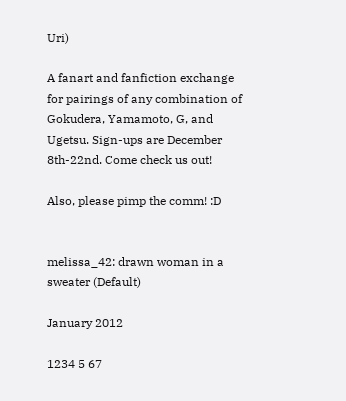Uri)

A fanart and fanfiction exchange for pairings of any combination of Gokudera, Yamamoto, G, and Ugetsu. Sign-ups are December 8th-22nd. Come check us out!

Also, please pimp the comm! :D


melissa_42: drawn woman in a sweater (Default)

January 2012

1234 5 67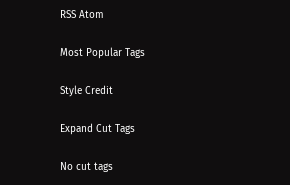RSS Atom

Most Popular Tags

Style Credit

Expand Cut Tags

No cut tags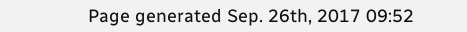Page generated Sep. 26th, 2017 09:52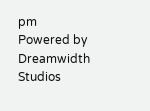pm
Powered by Dreamwidth Studios